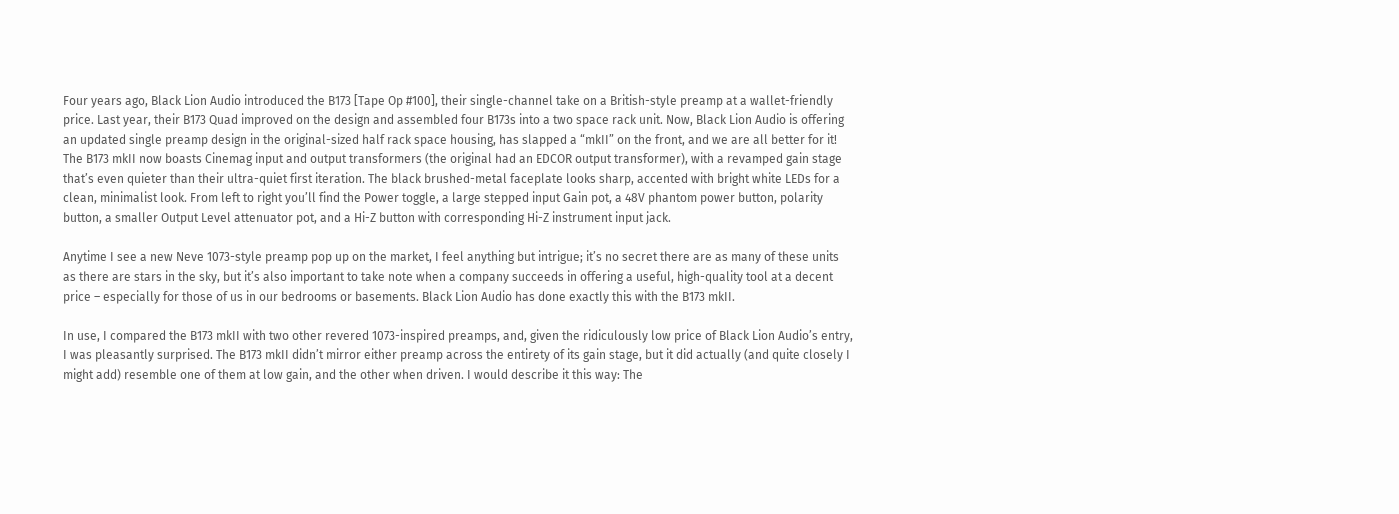Four years ago, Black Lion Audio introduced the B173 [Tape Op #100], their single-channel take on a British-style preamp at a wallet-friendly price. Last year, their B173 Quad improved on the design and assembled four B173s into a two space rack unit. Now, Black Lion Audio is offering an updated single preamp design in the original-sized half rack space housing, has slapped a “mkII” on the front, and we are all better for it! The B173 mkII now boasts Cinemag input and output transformers (the original had an EDCOR output transformer), with a revamped gain stage that’s even quieter than their ultra-quiet first iteration. The black brushed-metal faceplate looks sharp, accented with bright white LEDs for a clean, minimalist look. From left to right you’ll find the Power toggle, a large stepped input Gain pot, a 48V phantom power button, polarity button, a smaller Output Level attenuator pot, and a Hi-Z button with corresponding Hi-Z instrument input jack.

Anytime I see a new Neve 1073-style preamp pop up on the market, I feel anything but intrigue; it’s no secret there are as many of these units as there are stars in the sky, but it’s also important to take note when a company succeeds in offering a useful, high-quality tool at a decent price – especially for those of us in our bedrooms or basements. Black Lion Audio has done exactly this with the B173 mkII.

In use, I compared the B173 mkII with two other revered 1073-inspired preamps, and, given the ridiculously low price of Black Lion Audio’s entry, I was pleasantly surprised. The B173 mkII didn’t mirror either preamp across the entirety of its gain stage, but it did actually (and quite closely I might add) resemble one of them at low gain, and the other when driven. I would describe it this way: The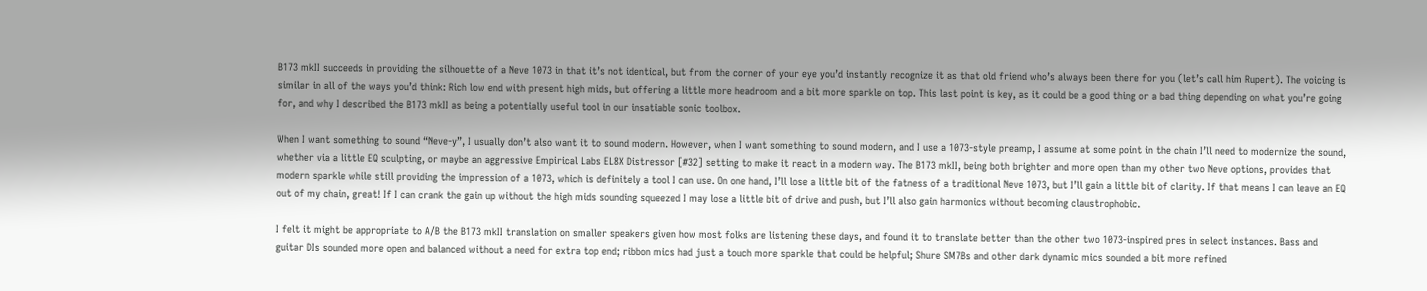B173 mkII succeeds in providing the silhouette of a Neve 1073 in that it’s not identical, but from the corner of your eye you’d instantly recognize it as that old friend who’s always been there for you (let’s call him Rupert). The voicing is similar in all of the ways you’d think: Rich low end with present high mids, but offering a little more headroom and a bit more sparkle on top. This last point is key, as it could be a good thing or a bad thing depending on what you’re going for, and why I described the B173 mkII as being a potentially useful tool in our insatiable sonic toolbox.

When I want something to sound “Neve-y”, I usually don’t also want it to sound modern. However, when I want something to sound modern, and I use a 1073-style preamp, I assume at some point in the chain I’ll need to modernize the sound, whether via a little EQ sculpting, or maybe an aggressive Empirical Labs EL8X Distressor [#32] setting to make it react in a modern way. The B173 mkII, being both brighter and more open than my other two Neve options, provides that modern sparkle while still providing the impression of a 1073, which is definitely a tool I can use. On one hand, I’ll lose a little bit of the fatness of a traditional Neve 1073, but I’ll gain a little bit of clarity. If that means I can leave an EQ out of my chain, great! If I can crank the gain up without the high mids sounding squeezed I may lose a little bit of drive and push, but I’ll also gain harmonics without becoming claustrophobic.

I felt it might be appropriate to A/B the B173 mkII translation on smaller speakers given how most folks are listening these days, and found it to translate better than the other two 1073-inspired pres in select instances. Bass and guitar DIs sounded more open and balanced without a need for extra top end; ribbon mics had just a touch more sparkle that could be helpful; Shure SM7Bs and other dark dynamic mics sounded a bit more refined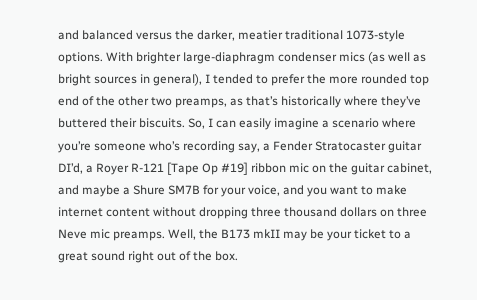and balanced versus the darker, meatier traditional 1073-style options. With brighter large-diaphragm condenser mics (as well as bright sources in general), I tended to prefer the more rounded top end of the other two preamps, as that’s historically where they’ve buttered their biscuits. So, I can easily imagine a scenario where you’re someone who’s recording say, a Fender Stratocaster guitar DI’d, a Royer R-121 [Tape Op #19] ribbon mic on the guitar cabinet, and maybe a Shure SM7B for your voice, and you want to make internet content without dropping three thousand dollars on three Neve mic preamps. Well, the B173 mkII may be your ticket to a great sound right out of the box.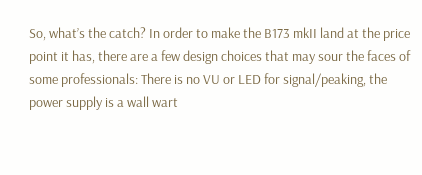So, what’s the catch? In order to make the B173 mkII land at the price point it has, there are a few design choices that may sour the faces of some professionals: There is no VU or LED for signal/peaking, the power supply is a wall wart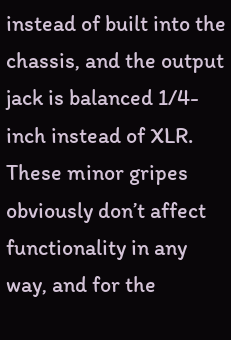instead of built into the chassis, and the output jack is balanced 1/4-inch instead of XLR. These minor gripes obviously don’t affect functionality in any way, and for the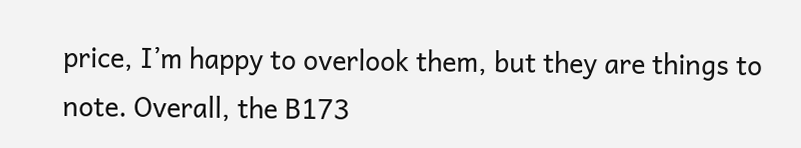price, I’m happy to overlook them, but they are things to note. Overall, the B173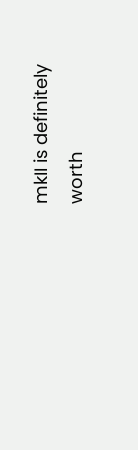mkII is definitely worth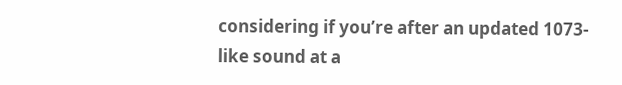considering if you’re after an updated 1073-like sound at a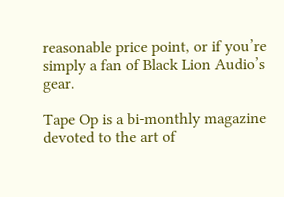reasonable price point, or if you’re simply a fan of Black Lion Audio’s gear.

Tape Op is a bi-monthly magazine devoted to the art of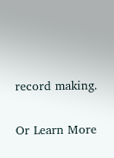record making.

Or Learn More